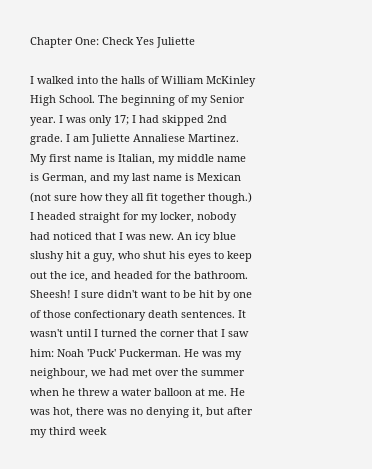Chapter One: Check Yes Juliette

I walked into the halls of William McKinley High School. The beginning of my Senior year. I was only 17; I had skipped 2nd grade. I am Juliette Annaliese Martinez. My first name is Italian, my middle name is German, and my last name is Mexican (not sure how they all fit together though.) I headed straight for my locker, nobody had noticed that I was new. An icy blue slushy hit a guy, who shut his eyes to keep out the ice, and headed for the bathroom. Sheesh! I sure didn't want to be hit by one of those confectionary death sentences. It wasn't until I turned the corner that I saw him: Noah 'Puck' Puckerman. He was my neighbour, we had met over the summer when he threw a water balloon at me. He was hot, there was no denying it, but after my third week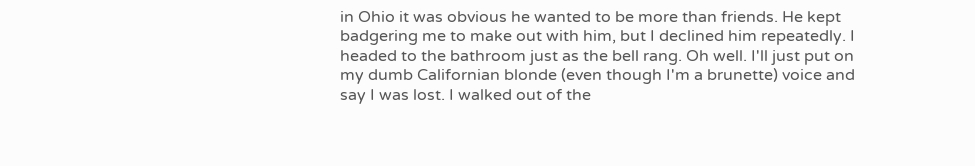in Ohio it was obvious he wanted to be more than friends. He kept badgering me to make out with him, but I declined him repeatedly. I headed to the bathroom just as the bell rang. Oh well. I'll just put on my dumb Californian blonde (even though I'm a brunette) voice and say I was lost. I walked out of the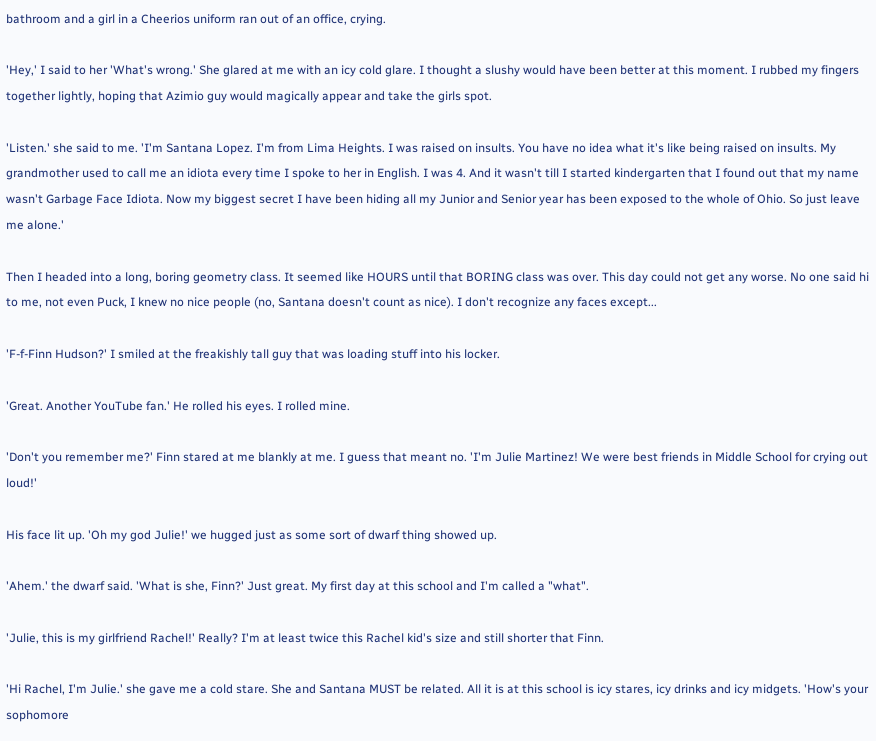bathroom and a girl in a Cheerios uniform ran out of an office, crying.

'Hey,' I said to her 'What's wrong.' She glared at me with an icy cold glare. I thought a slushy would have been better at this moment. I rubbed my fingers together lightly, hoping that Azimio guy would magically appear and take the girls spot.

'Listen.' she said to me. 'I'm Santana Lopez. I'm from Lima Heights. I was raised on insults. You have no idea what it's like being raised on insults. My grandmother used to call me an idiota every time I spoke to her in English. I was 4. And it wasn't till I started kindergarten that I found out that my name wasn't Garbage Face Idiota. Now my biggest secret I have been hiding all my Junior and Senior year has been exposed to the whole of Ohio. So just leave me alone.'

Then I headed into a long, boring geometry class. It seemed like HOURS until that BORING class was over. This day could not get any worse. No one said hi to me, not even Puck, I knew no nice people (no, Santana doesn't count as nice). I don't recognize any faces except...

'F-f-Finn Hudson?' I smiled at the freakishly tall guy that was loading stuff into his locker.

'Great. Another YouTube fan.' He rolled his eyes. I rolled mine.

'Don't you remember me?' Finn stared at me blankly at me. I guess that meant no. 'I'm Julie Martinez! We were best friends in Middle School for crying out loud!'

His face lit up. 'Oh my god Julie!' we hugged just as some sort of dwarf thing showed up.

'Ahem.' the dwarf said. 'What is she, Finn?' Just great. My first day at this school and I'm called a "what".

'Julie, this is my girlfriend Rachel!' Really? I'm at least twice this Rachel kid's size and still shorter that Finn.

'Hi Rachel, I'm Julie.' she gave me a cold stare. She and Santana MUST be related. All it is at this school is icy stares, icy drinks and icy midgets. 'How's your sophomore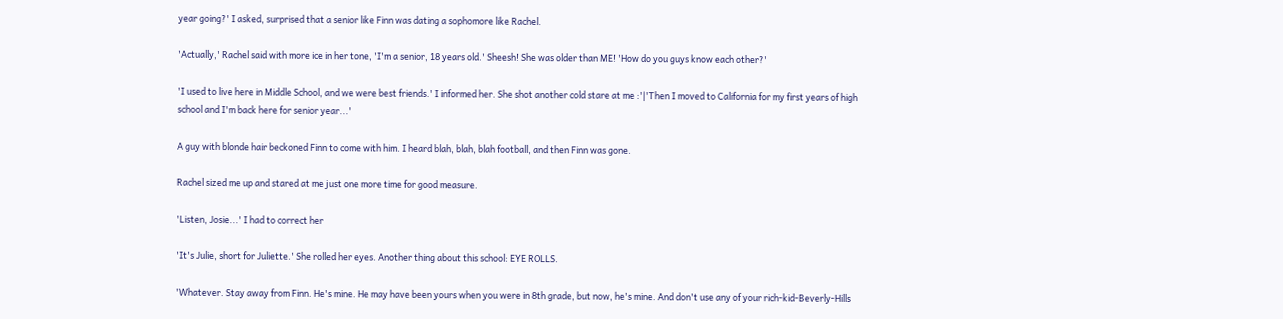year going?' I asked, surprised that a senior like Finn was dating a sophomore like Rachel.

'Actually,' Rachel said with more ice in her tone, 'I'm a senior, 18 years old.' Sheesh! She was older than ME! 'How do you guys know each other?'

'I used to live here in Middle School, and we were best friends.' I informed her. She shot another cold stare at me :'|'Then I moved to California for my first years of high school and I'm back here for senior year...'

A guy with blonde hair beckoned Finn to come with him. I heard blah, blah, blah football, and then Finn was gone.

Rachel sized me up and stared at me just one more time for good measure.

'Listen, Josie...' I had to correct her

'It's Julie, short for Juliette.' She rolled her eyes. Another thing about this school: EYE ROLLS.

'Whatever. Stay away from Finn. He's mine. He may have been yours when you were in 8th grade, but now, he's mine. And don't use any of your rich-kid-Beverly-Hills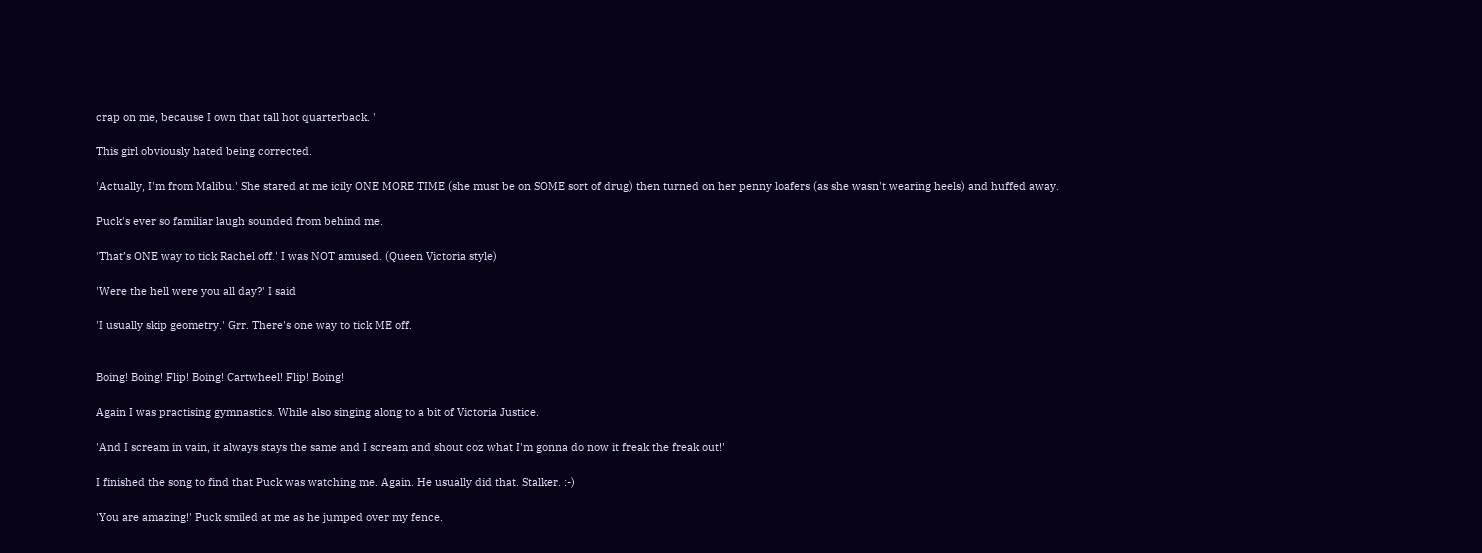crap on me, because I own that tall hot quarterback. '

This girl obviously hated being corrected.

'Actually, I'm from Malibu.' She stared at me icily ONE MORE TIME (she must be on SOME sort of drug) then turned on her penny loafers (as she wasn't wearing heels) and huffed away.

Puck's ever so familiar laugh sounded from behind me.

'That’s ONE way to tick Rachel off.' I was NOT amused. (Queen Victoria style)

'Were the hell were you all day?' I said

'I usually skip geometry.' Grr. There's one way to tick ME off.


Boing! Boing! Flip! Boing! Cartwheel! Flip! Boing!

Again I was practising gymnastics. While also singing along to a bit of Victoria Justice.

'And I scream in vain, it always stays the same and I scream and shout coz what I'm gonna do now it freak the freak out!'

I finished the song to find that Puck was watching me. Again. He usually did that. Stalker. :-)

'You are amazing!' Puck smiled at me as he jumped over my fence.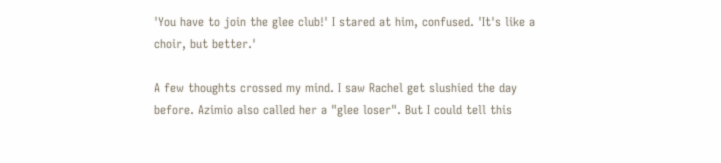'You have to join the glee club!' I stared at him, confused. 'It's like a choir, but better.'

A few thoughts crossed my mind. I saw Rachel get slushied the day before. Azimio also called her a "glee loser". But I could tell this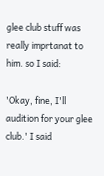glee club stuff was really imprtanat to him. so I said:

'Okay, fine, I'll audition for your glee club.' I said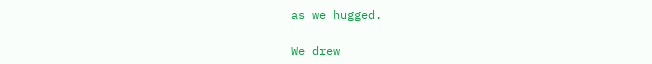as we hugged.

We drew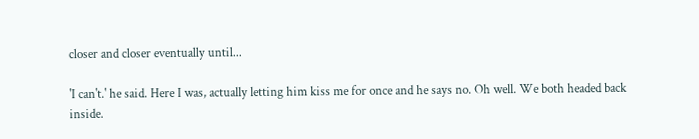closer and closer eventually until...

'I can't.' he said. Here I was, actually letting him kiss me for once and he says no. Oh well. We both headed back inside.